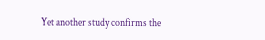Yet another study confirms the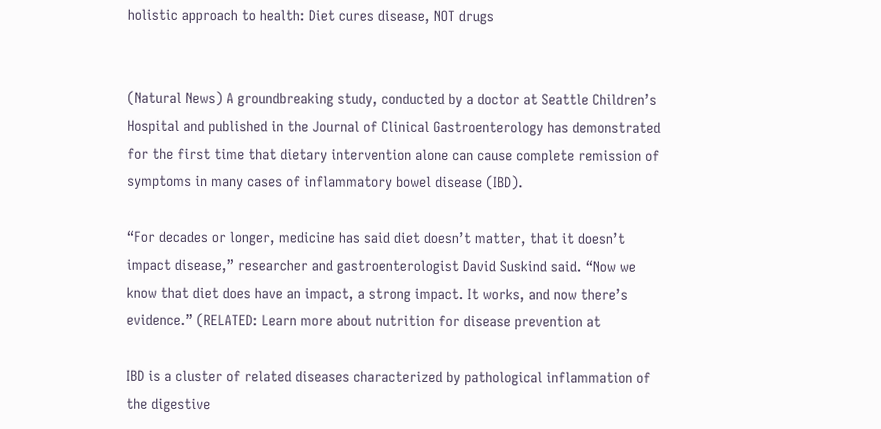holistic approach to health: Diet cures disease, NOT drugs


(Natural News) A groundbreaking study, conducted by a doctor at Seattle Children’s Hospital and published in the Journal of Clinical Gastroenterology has demonstrated for the first time that dietary intervention alone can cause complete remission of symptoms in many cases of inflammatory bowel disease (IBD).

“For decades or longer, medicine has said diet doesn’t matter, that it doesn’t impact disease,” researcher and gastroenterologist David Suskind said. “Now we know that diet does have an impact, a strong impact. It works, and now there’s evidence.” (RELATED: Learn more about nutrition for disease prevention at

IBD is a cluster of related diseases characterized by pathological inflammation of the digestive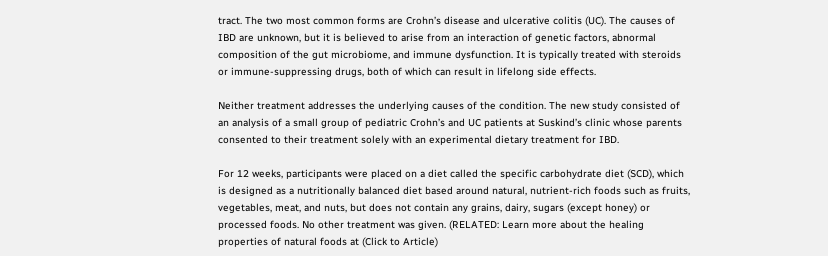tract. The two most common forms are Crohn’s disease and ulcerative colitis (UC). The causes of IBD are unknown, but it is believed to arise from an interaction of genetic factors, abnormal composition of the gut microbiome, and immune dysfunction. It is typically treated with steroids or immune-suppressing drugs, both of which can result in lifelong side effects.

Neither treatment addresses the underlying causes of the condition. The new study consisted of an analysis of a small group of pediatric Crohn’s and UC patients at Suskind’s clinic whose parents consented to their treatment solely with an experimental dietary treatment for IBD.

For 12 weeks, participants were placed on a diet called the specific carbohydrate diet (SCD), which is designed as a nutritionally balanced diet based around natural, nutrient-rich foods such as fruits, vegetables, meat, and nuts, but does not contain any grains, dairy, sugars (except honey) or processed foods. No other treatment was given. (RELATED: Learn more about the healing properties of natural foods at (Click to Article)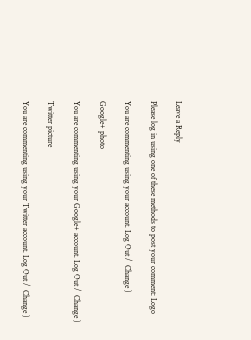Leave a Reply

Please log in using one of these methods to post your comment: Logo

You are commenting using your account. Log Out /  Change )

Google+ photo

You are commenting using your Google+ account. Log Out /  Change )

Twitter picture

You are commenting using your Twitter account. Log Out /  Change )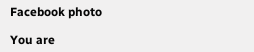Facebook photo

You are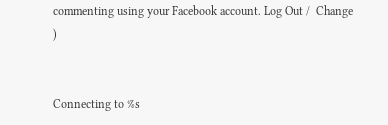commenting using your Facebook account. Log Out /  Change )


Connecting to %s